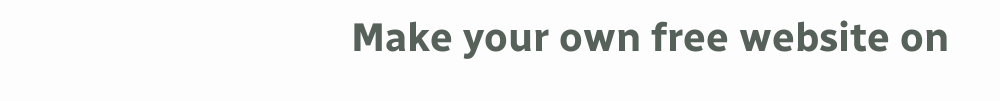Make your own free website on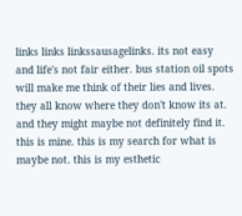links links linkssausagelinks. its not easy and life's not fair either. bus station oil spots will make me think of their lies and lives. they all know where they don't know its at. and they might maybe not definitely find it. this is mine. this is my search for what is maybe not. this is my esthetic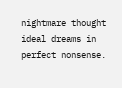nightmare thought ideal dreams in perfect nonsense.